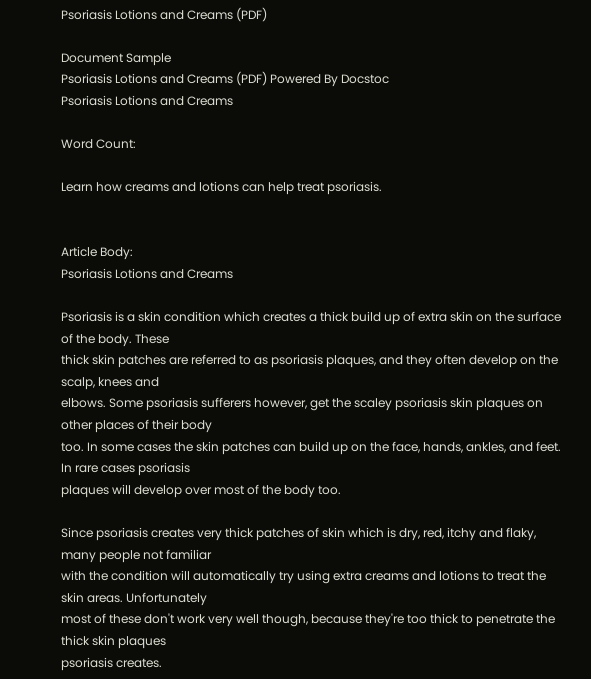Psoriasis Lotions and Creams (PDF)

Document Sample
Psoriasis Lotions and Creams (PDF) Powered By Docstoc
Psoriasis Lotions and Creams

Word Count:

Learn how creams and lotions can help treat psoriasis.


Article Body:
Psoriasis Lotions and Creams

Psoriasis is a skin condition which creates a thick build up of extra skin on the surface of the body. These
thick skin patches are referred to as psoriasis plaques, and they often develop on the scalp, knees and
elbows. Some psoriasis sufferers however, get the scaley psoriasis skin plaques on other places of their body
too. In some cases the skin patches can build up on the face, hands, ankles, and feet. In rare cases psoriasis
plaques will develop over most of the body too.

Since psoriasis creates very thick patches of skin which is dry, red, itchy and flaky, many people not familiar
with the condition will automatically try using extra creams and lotions to treat the skin areas. Unfortunately
most of these don't work very well though, because they're too thick to penetrate the thick skin plaques
psoriasis creates.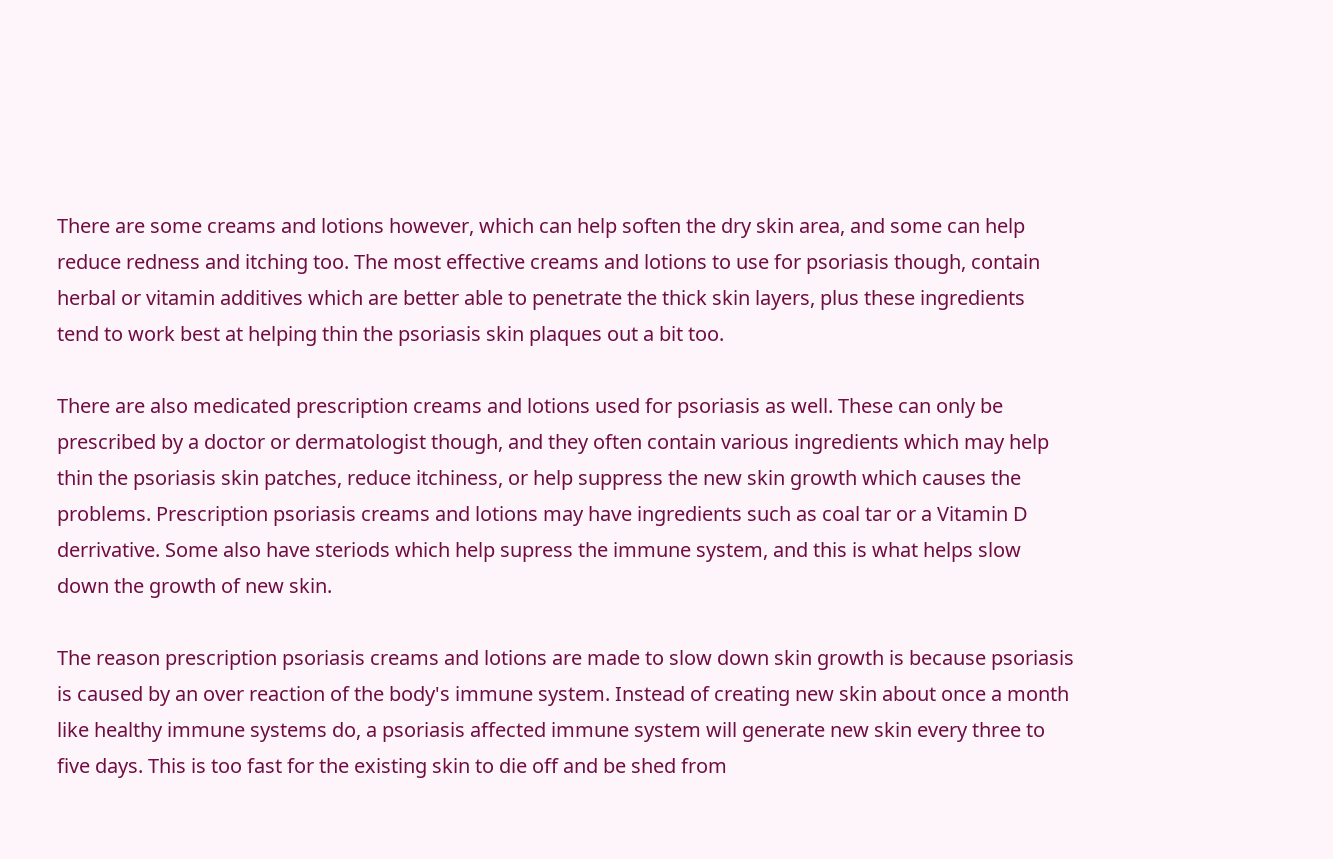There are some creams and lotions however, which can help soften the dry skin area, and some can help
reduce redness and itching too. The most effective creams and lotions to use for psoriasis though, contain
herbal or vitamin additives which are better able to penetrate the thick skin layers, plus these ingredients
tend to work best at helping thin the psoriasis skin plaques out a bit too.

There are also medicated prescription creams and lotions used for psoriasis as well. These can only be
prescribed by a doctor or dermatologist though, and they often contain various ingredients which may help
thin the psoriasis skin patches, reduce itchiness, or help suppress the new skin growth which causes the
problems. Prescription psoriasis creams and lotions may have ingredients such as coal tar or a Vitamin D
derrivative. Some also have steriods which help supress the immune system, and this is what helps slow
down the growth of new skin.

The reason prescription psoriasis creams and lotions are made to slow down skin growth is because psoriasis
is caused by an over reaction of the body's immune system. Instead of creating new skin about once a month
like healthy immune systems do, a psoriasis affected immune system will generate new skin every three to
five days. This is too fast for the existing skin to die off and be shed from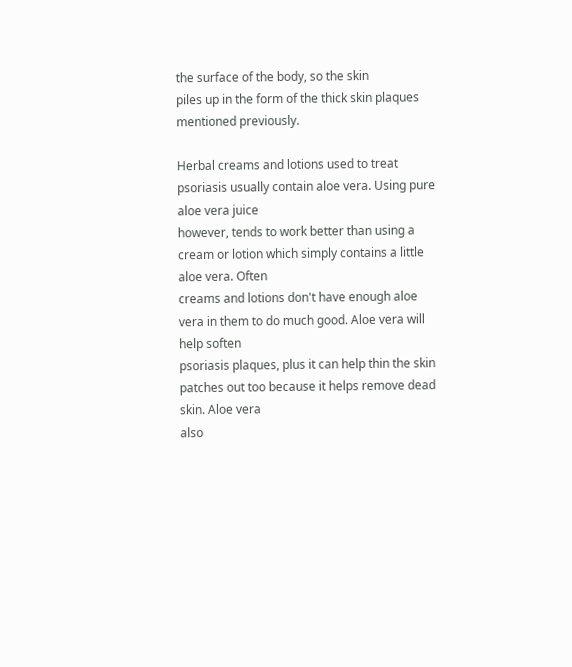the surface of the body, so the skin
piles up in the form of the thick skin plaques mentioned previously.

Herbal creams and lotions used to treat psoriasis usually contain aloe vera. Using pure aloe vera juice
however, tends to work better than using a cream or lotion which simply contains a little aloe vera. Often
creams and lotions don't have enough aloe vera in them to do much good. Aloe vera will help soften
psoriasis plaques, plus it can help thin the skin patches out too because it helps remove dead skin. Aloe vera
also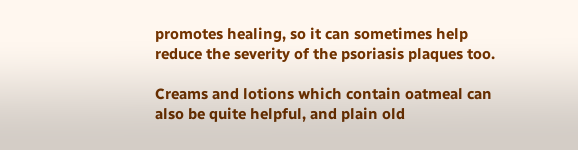promotes healing, so it can sometimes help reduce the severity of the psoriasis plaques too.

Creams and lotions which contain oatmeal can also be quite helpful, and plain old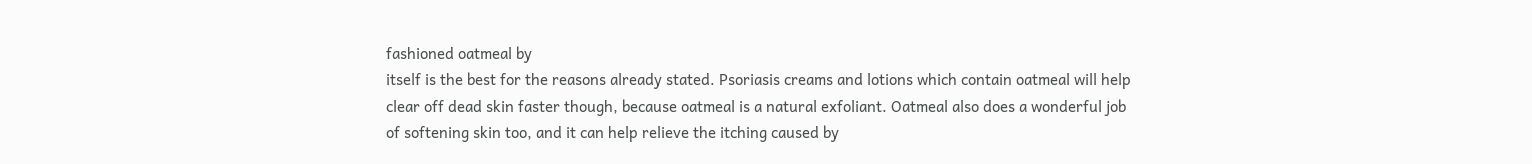fashioned oatmeal by
itself is the best for the reasons already stated. Psoriasis creams and lotions which contain oatmeal will help
clear off dead skin faster though, because oatmeal is a natural exfoliant. Oatmeal also does a wonderful job
of softening skin too, and it can help relieve the itching caused by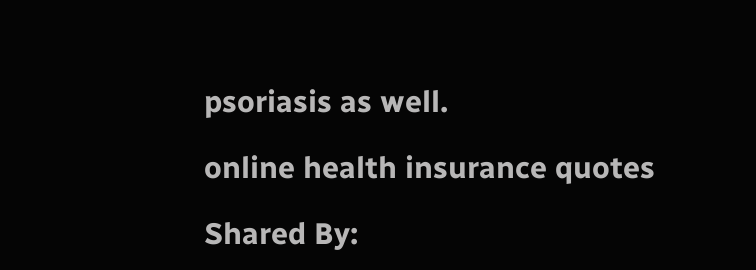psoriasis as well.

online health insurance quotes

Shared By: